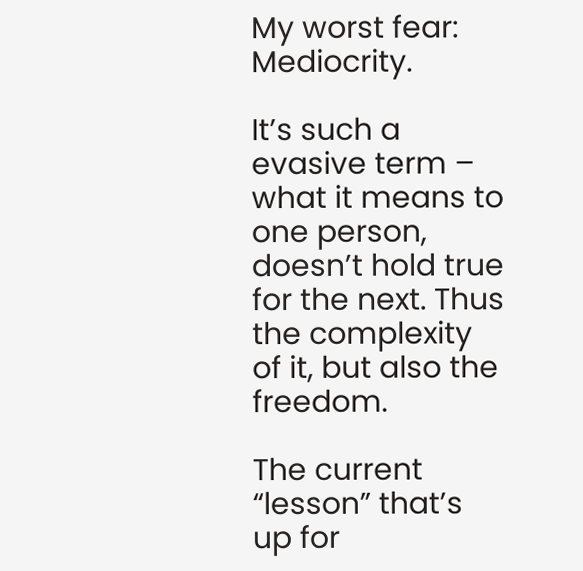My worst fear: Mediocrity.

It’s such a evasive term – what it means to one person, doesn’t hold true for the next. Thus the complexity of it, but also the freedom.

The current “lesson” that’s up for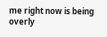me right now is being overly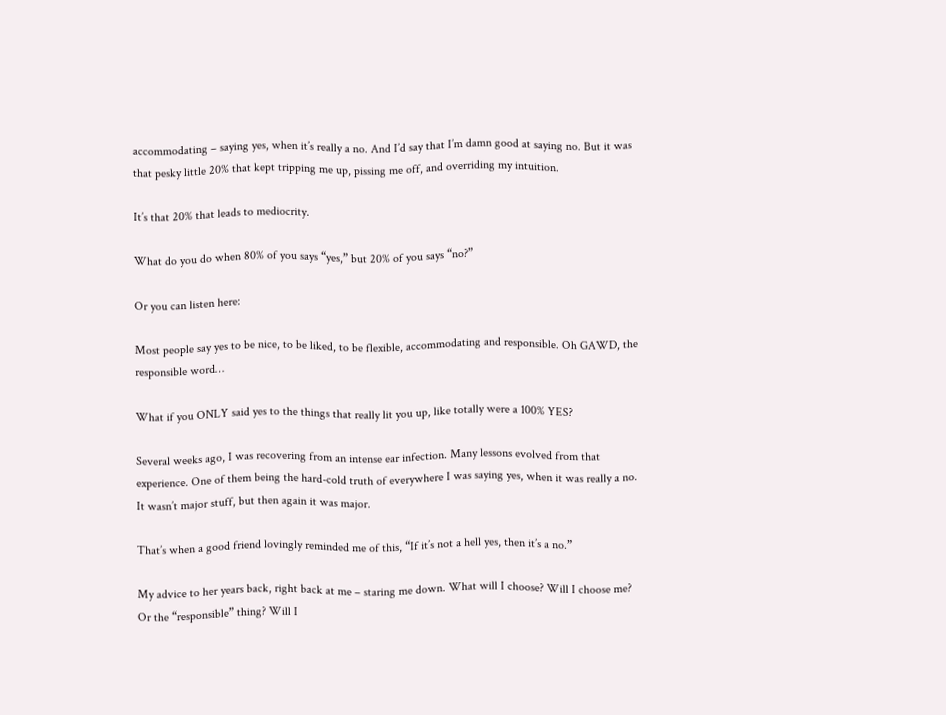accommodating – saying yes, when it’s really a no. And I’d say that I’m damn good at saying no. But it was that pesky little 20% that kept tripping me up, pissing me off, and overriding my intuition.

It’s that 20% that leads to mediocrity.

What do you do when 80% of you says “yes,” but 20% of you says “no?”

Or you can listen here:

Most people say yes to be nice, to be liked, to be flexible, accommodating and responsible. Oh GAWD, the responsible word…

What if you ONLY said yes to the things that really lit you up, like totally were a 100% YES?

Several weeks ago, I was recovering from an intense ear infection. Many lessons evolved from that experience. One of them being the hard-cold truth of everywhere I was saying yes, when it was really a no. It wasn’t major stuff, but then again it was major.

That’s when a good friend lovingly reminded me of this, “If it’s not a hell yes, then it’s a no.”

My advice to her years back, right back at me – staring me down. What will I choose? Will I choose me? Or the “responsible” thing? Will I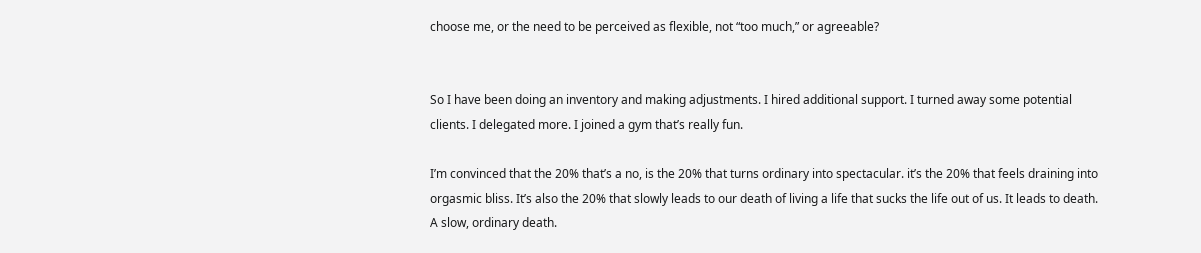choose me, or the need to be perceived as flexible, not “too much,” or agreeable?


So I have been doing an inventory and making adjustments. I hired additional support. I turned away some potential clients. I delegated more. I joined a gym that’s really fun.

I’m convinced that the 20% that’s a no, is the 20% that turns ordinary into spectacular. it’s the 20% that feels draining into orgasmic bliss. It’s also the 20% that slowly leads to our death of living a life that sucks the life out of us. It leads to death. A slow, ordinary death.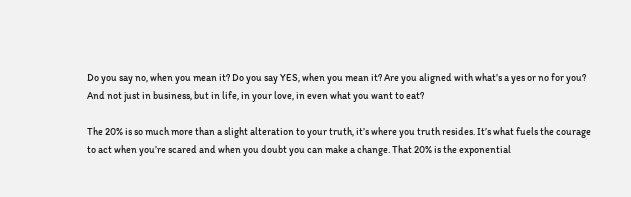Do you say no, when you mean it? Do you say YES, when you mean it? Are you aligned with what’s a yes or no for you? And not just in business, but in life, in your love, in even what you want to eat?

The 20% is so much more than a slight alteration to your truth, it’s where you truth resides. It’s what fuels the courage to act when you’re scared and when you doubt you can make a change. That 20% is the exponential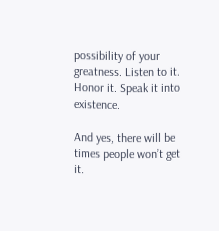possibility of your greatness. Listen to it. Honor it. Speak it into existence.

And yes, there will be times people won’t get it.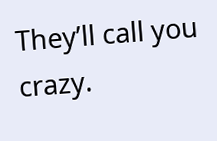They’ll call you crazy.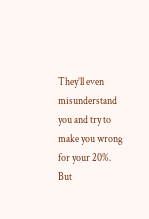They’ll even misunderstand you and try to make you wrong for your 20%. But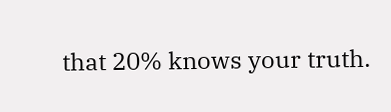that 20% knows your truth.